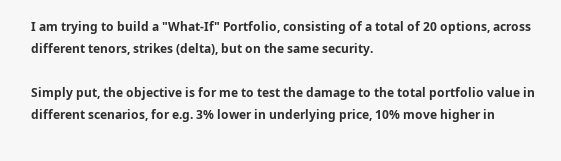I am trying to build a "What-If" Portfolio, consisting of a total of 20 options, across different tenors, strikes (delta), but on the same security.

Simply put, the objective is for me to test the damage to the total portfolio value in different scenarios, for e.g. 3% lower in underlying price, 10% move higher in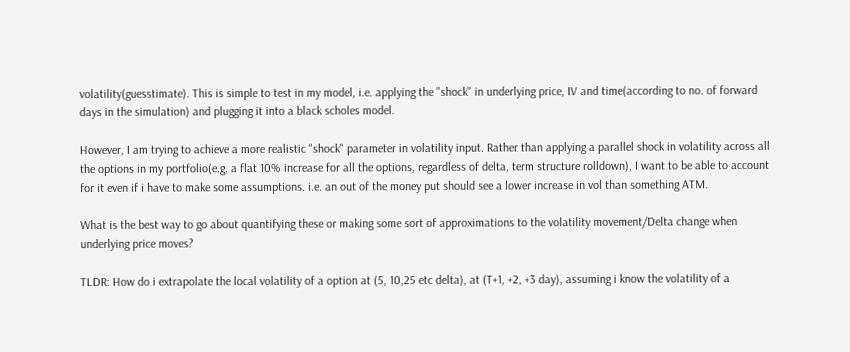volatility(guesstimate). This is simple to test in my model, i.e. applying the "shock" in underlying price, IV and time(according to no. of forward days in the simulation) and plugging it into a black scholes model.

However, I am trying to achieve a more realistic "shock" parameter in volatility input. Rather than applying a parallel shock in volatility across all the options in my portfolio(e.g. a flat 10% increase for all the options, regardless of delta, term structure rolldown), I want to be able to account for it even if i have to make some assumptions. i.e. an out of the money put should see a lower increase in vol than something ATM.

What is the best way to go about quantifying these or making some sort of approximations to the volatility movement/Delta change when underlying price moves?

TLDR: How do i extrapolate the local volatility of a option at (5, 10,25 etc delta), at (T+1, +2, +3 day), assuming i know the volatility of a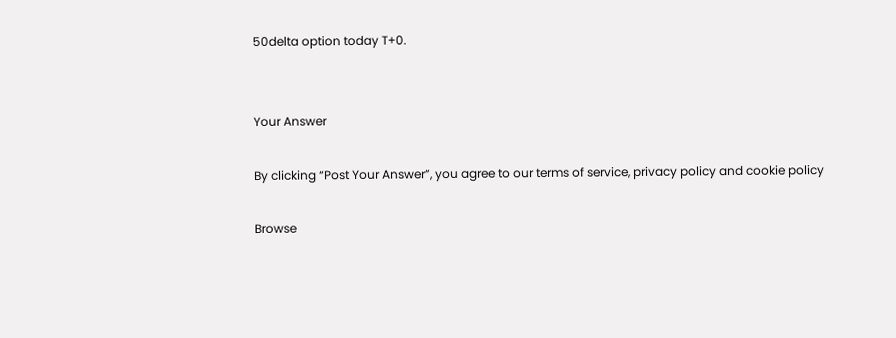50delta option today T+0.


Your Answer

By clicking “Post Your Answer”, you agree to our terms of service, privacy policy and cookie policy

Browse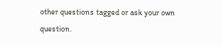other questions tagged or ask your own question.